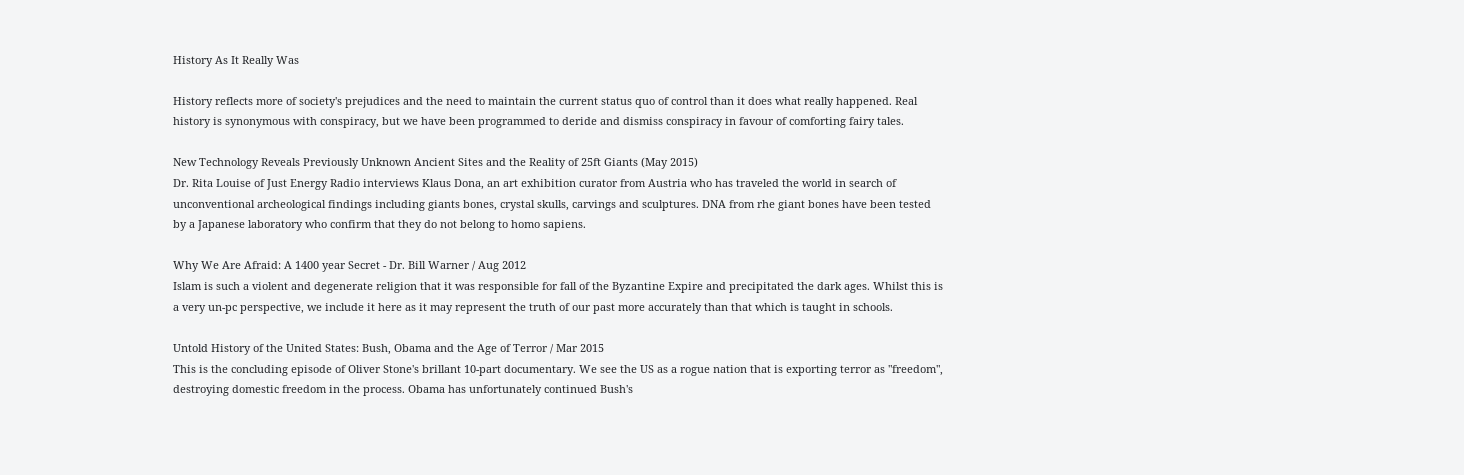History As It Really Was

History reflects more of society's prejudices and the need to maintain the current status quo of control than it does what really happened. Real history is synonymous with conspiracy, but we have been programmed to deride and dismiss conspiracy in favour of comforting fairy tales.

New Technology Reveals Previously Unknown Ancient Sites and the Reality of 25ft Giants (May 2015)
Dr. Rita Louise of Just Energy Radio interviews Klaus Dona, an art exhibition curator from Austria who has traveled the world in search of unconventional archeological findings including giants bones, crystal skulls, carvings and sculptures. DNA from rhe giant bones have been tested by a Japanese laboratory who confirm that they do not belong to homo sapiens.

Why We Are Afraid: A 1400 year Secret - Dr. Bill Warner / Aug 2012
Islam is such a violent and degenerate religion that it was responsible for fall of the Byzantine Expire and precipitated the dark ages. Whilst this is a very un-pc perspective, we include it here as it may represent the truth of our past more accurately than that which is taught in schools.

Untold History of the United States: Bush, Obama and the Age of Terror / Mar 2015
This is the concluding episode of Oliver Stone's brillant 10-part documentary. We see the US as a rogue nation that is exporting terror as "freedom", destroying domestic freedom in the process. Obama has unfortunately continued Bush's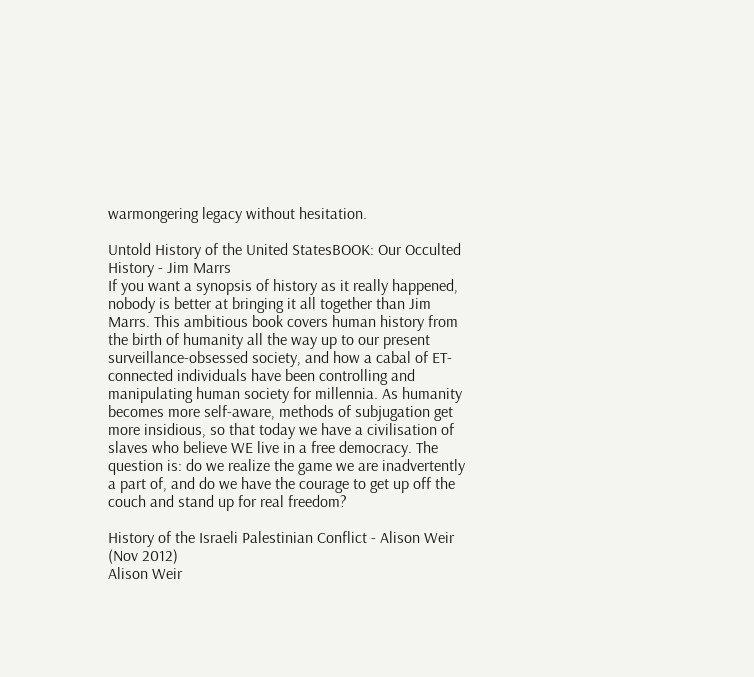warmongering legacy without hesitation.

Untold History of the United StatesBOOK: Our Occulted History - Jim Marrs
If you want a synopsis of history as it really happened, nobody is better at bringing it all together than Jim Marrs. This ambitious book covers human history from the birth of humanity all the way up to our present surveillance-obsessed society, and how a cabal of ET-connected individuals have been controlling and manipulating human society for millennia. As humanity becomes more self-aware, methods of subjugation get more insidious, so that today we have a civilisation of slaves who believe WE live in a free democracy. The question is: do we realize the game we are inadvertently a part of, and do we have the courage to get up off the couch and stand up for real freedom?

History of the Israeli Palestinian Conflict - Alison Weir (Nov 2012)
Alison Weir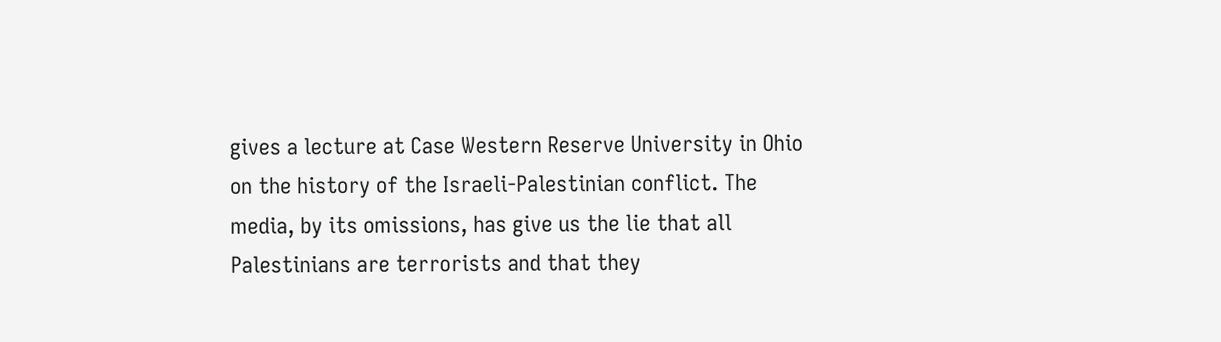gives a lecture at Case Western Reserve University in Ohio on the history of the Israeli-Palestinian conflict. The media, by its omissions, has give us the lie that all Palestinians are terrorists and that they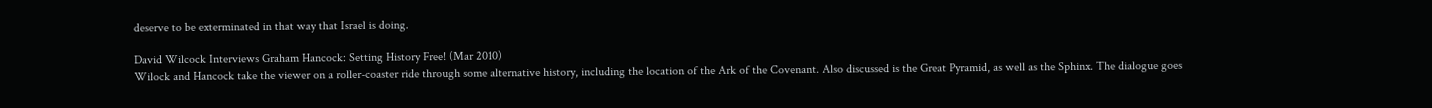deserve to be exterminated in that way that Israel is doing.

David Wilcock Interviews Graham Hancock: Setting History Free! (Mar 2010)
Wilock and Hancock take the viewer on a roller-coaster ride through some alternative history, including the location of the Ark of the Covenant. Also discussed is the Great Pyramid, as well as the Sphinx. The dialogue goes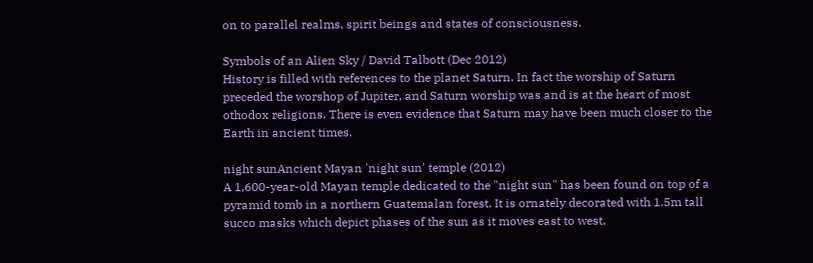on to parallel realms, spirit beings and states of consciousness.

Symbols of an Alien Sky / David Talbott (Dec 2012)
History is filled with references to the planet Saturn. In fact the worship of Saturn preceded the worshop of Jupiter, and Saturn worship was and is at the heart of most othodox religions. There is even evidence that Saturn may have been much closer to the Earth in ancient times.

night sunAncient Mayan 'night sun' temple (2012)
A 1,600-year-old Mayan temple dedicated to the "night sun" has been found on top of a pyramid tomb in a northern Guatemalan forest. It is ornately decorated with 1.5m tall succo masks which depict phases of the sun as it moves east to west,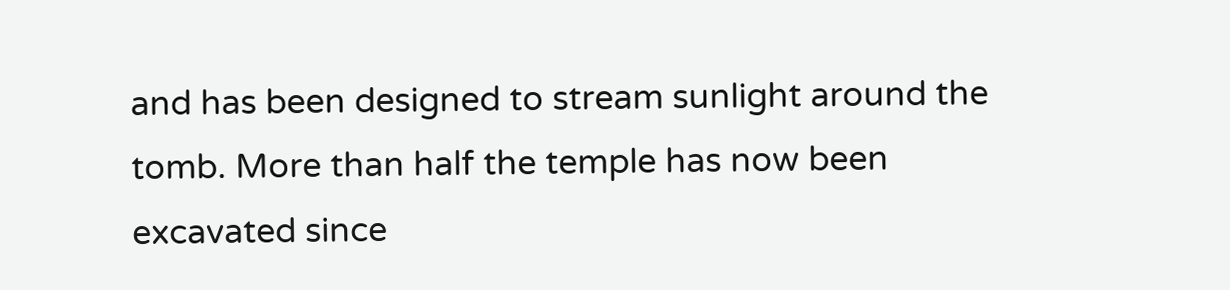and has been designed to stream sunlight around the tomb. More than half the temple has now been excavated since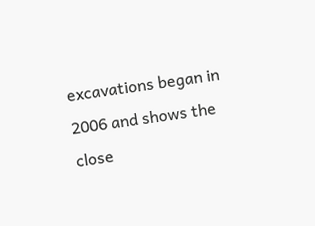excavations began in 2006 and shows the close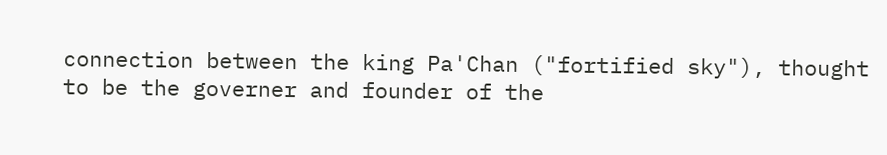connection between the king Pa'Chan ("fortified sky"), thought to be the governer and founder of the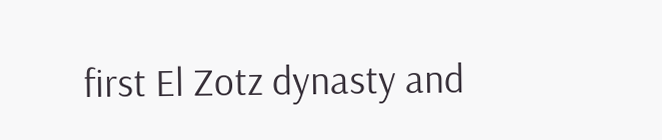first El Zotz dynasty and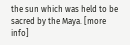the sun which was held to be sacred by the Maya. [more info]